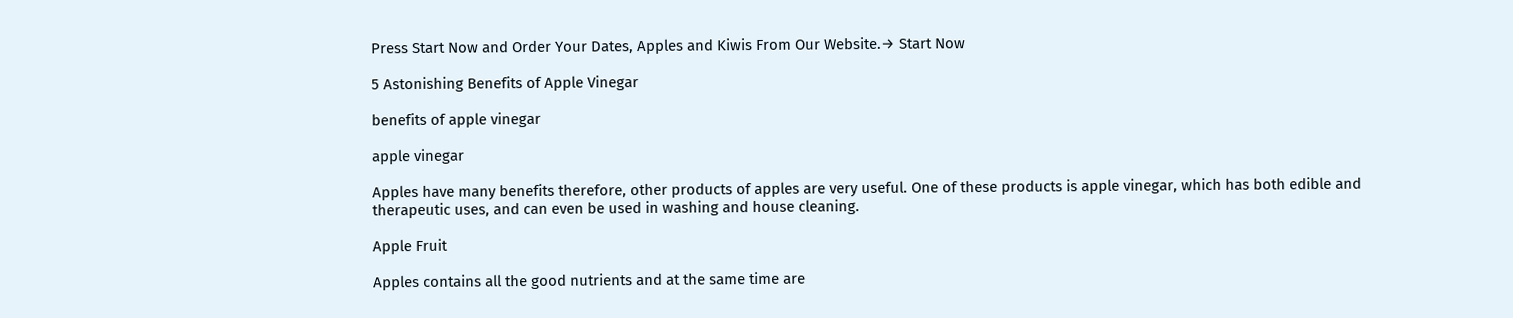Press Start Now and Order Your Dates, Apples and Kiwis From Our Website.→ Start Now

5 Astonishing Benefits of Apple Vinegar

benefits of apple vinegar

apple vinegar

Apples have many benefits therefore, other products of apples are very useful. One of these products is apple vinegar, which has both edible and therapeutic uses, and can even be used in washing and house cleaning.

Apple Fruit

Apples contains all the good nutrients and at the same time are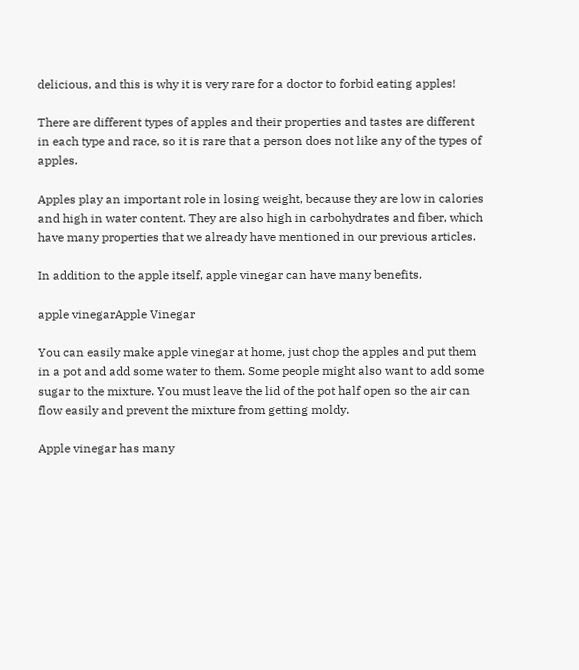delicious, and this is why it is very rare for a doctor to forbid eating apples!

There are different types of apples and their properties and tastes are different in each type and race, so it is rare that a person does not like any of the types of apples.

Apples play an important role in losing weight, because they are low in calories and high in water content. They are also high in carbohydrates and fiber, which have many properties that we already have mentioned in our previous articles.

In addition to the apple itself, apple vinegar can have many benefits.

apple vinegarApple Vinegar

You can easily make apple vinegar at home, just chop the apples and put them in a pot and add some water to them. Some people might also want to add some sugar to the mixture. You must leave the lid of the pot half open so the air can flow easily and prevent the mixture from getting moldy.

Apple vinegar has many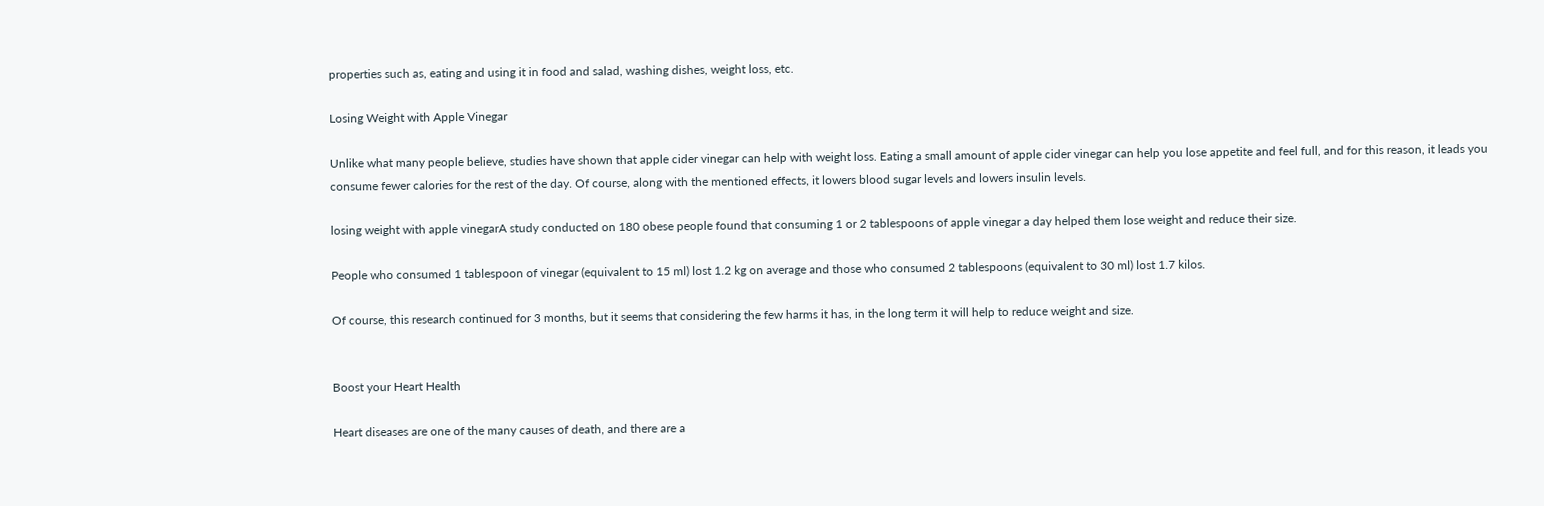properties such as, eating and using it in food and salad, washing dishes, weight loss, etc.

Losing Weight with Apple Vinegar

Unlike what many people believe, studies have shown that apple cider vinegar can help with weight loss. Eating a small amount of apple cider vinegar can help you lose appetite and feel full, and for this reason, it leads you consume fewer calories for the rest of the day. Of course, along with the mentioned effects, it lowers blood sugar levels and lowers insulin levels.

losing weight with apple vinegarA study conducted on 180 obese people found that consuming 1 or 2 tablespoons of apple vinegar a day helped them lose weight and reduce their size.

People who consumed 1 tablespoon of vinegar (equivalent to 15 ml) lost 1.2 kg on average and those who consumed 2 tablespoons (equivalent to 30 ml) lost 1.7 kilos.

Of course, this research continued for 3 months, but it seems that considering the few harms it has, in the long term it will help to reduce weight and size.


Boost your Heart Health

Heart diseases are one of the many causes of death, and there are a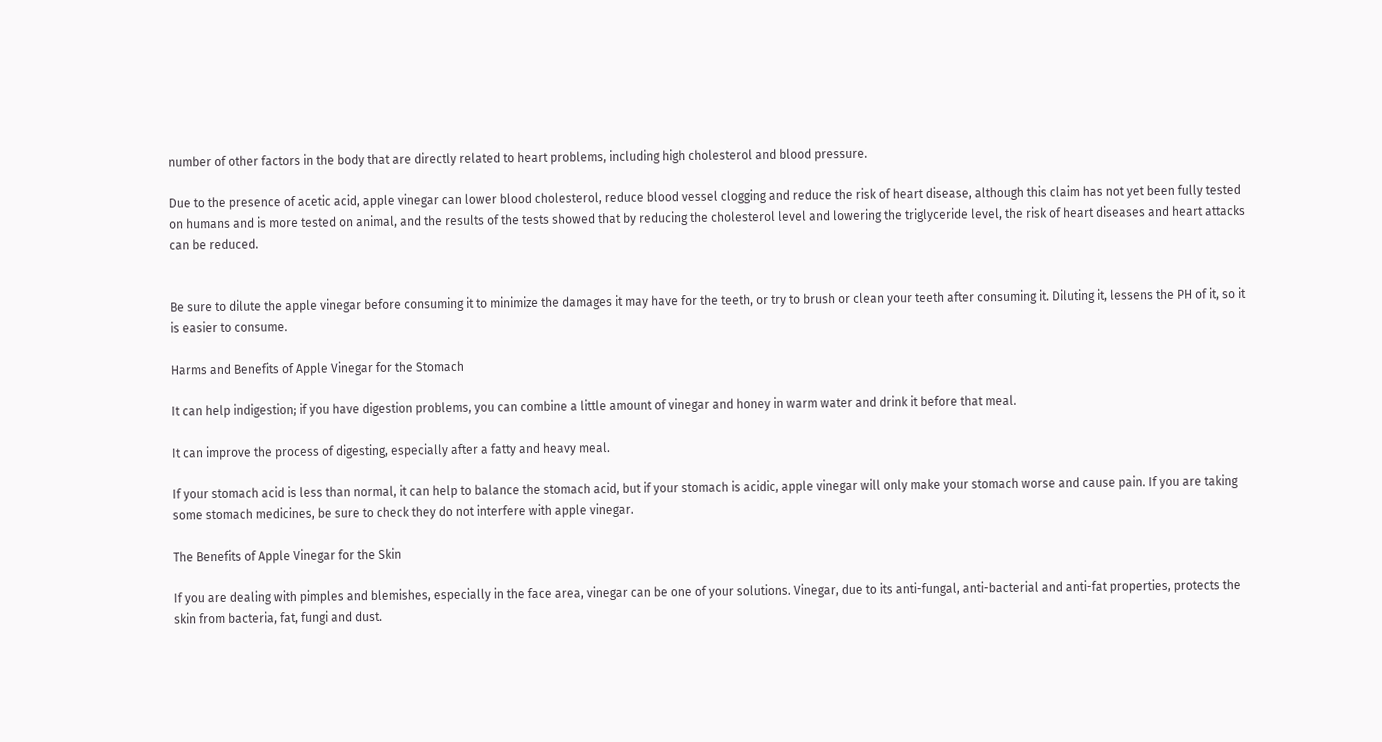number of other factors in the body that are directly related to heart problems, including high cholesterol and blood pressure.

Due to the presence of acetic acid, apple vinegar can lower blood cholesterol, reduce blood vessel clogging and reduce the risk of heart disease, although this claim has not yet been fully tested on humans and is more tested on animal, and the results of the tests showed that by reducing the cholesterol level and lowering the triglyceride level, the risk of heart diseases and heart attacks can be reduced.


Be sure to dilute the apple vinegar before consuming it to minimize the damages it may have for the teeth, or try to brush or clean your teeth after consuming it. Diluting it, lessens the PH of it, so it is easier to consume.

Harms and Benefits of Apple Vinegar for the Stomach

It can help indigestion; if you have digestion problems, you can combine a little amount of vinegar and honey in warm water and drink it before that meal.

It can improve the process of digesting, especially after a fatty and heavy meal.

If your stomach acid is less than normal, it can help to balance the stomach acid, but if your stomach is acidic, apple vinegar will only make your stomach worse and cause pain. If you are taking some stomach medicines, be sure to check they do not interfere with apple vinegar.

The Benefits of Apple Vinegar for the Skin

If you are dealing with pimples and blemishes, especially in the face area, vinegar can be one of your solutions. Vinegar, due to its anti-fungal, anti-bacterial and anti-fat properties, protects the skin from bacteria, fat, fungi and dust.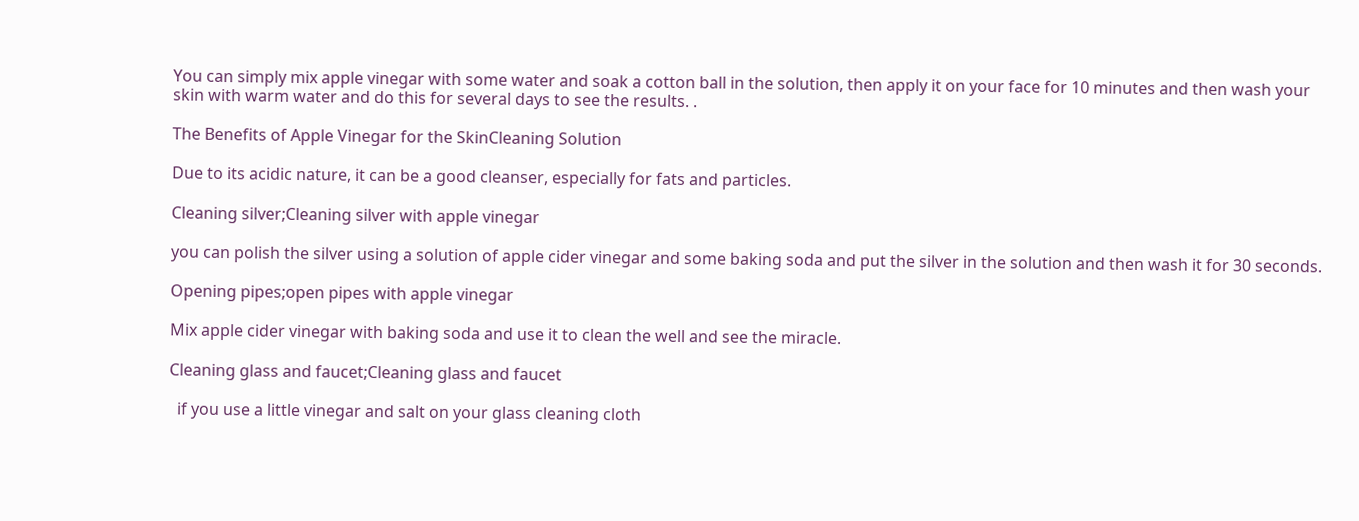You can simply mix apple vinegar with some water and soak a cotton ball in the solution, then apply it on your face for 10 minutes and then wash your skin with warm water and do this for several days to see the results. .

The Benefits of Apple Vinegar for the SkinCleaning Solution

Due to its acidic nature, it can be a good cleanser, especially for fats and particles.

Cleaning silver;Cleaning silver with apple vinegar

you can polish the silver using a solution of apple cider vinegar and some baking soda and put the silver in the solution and then wash it for 30 seconds.

Opening pipes;open pipes with apple vinegar

Mix apple cider vinegar with baking soda and use it to clean the well and see the miracle.

Cleaning glass and faucet;Cleaning glass and faucet

  if you use a little vinegar and salt on your glass cleaning cloth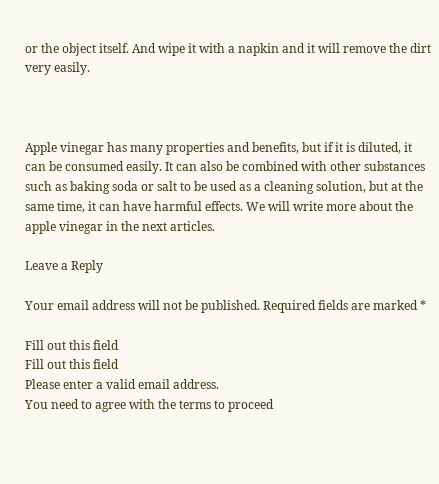or the object itself. And wipe it with a napkin and it will remove the dirt very easily.



Apple vinegar has many properties and benefits, but if it is diluted, it can be consumed easily. It can also be combined with other substances such as baking soda or salt to be used as a cleaning solution, but at the same time, it can have harmful effects. We will write more about the apple vinegar in the next articles.

Leave a Reply

Your email address will not be published. Required fields are marked *

Fill out this field
Fill out this field
Please enter a valid email address.
You need to agree with the terms to proceed